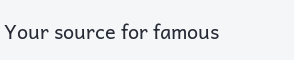Your source for famous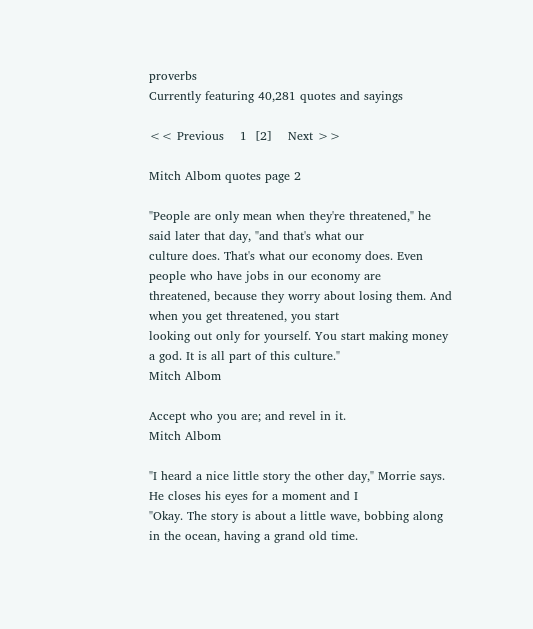proverbs
Currently featuring 40,281 quotes and sayings

<< Previous    1  [2]    Next >>

Mitch Albom quotes page 2

"People are only mean when they're threatened," he said later that day, "and that's what our
culture does. That's what our economy does. Even people who have jobs in our economy are
threatened, because they worry about losing them. And when you get threatened, you start
looking out only for yourself. You start making money a god. It is all part of this culture."
Mitch Albom

Accept who you are; and revel in it.
Mitch Albom

"I heard a nice little story the other day," Morrie says. He closes his eyes for a moment and I
"Okay. The story is about a little wave, bobbing along in the ocean, having a grand old time.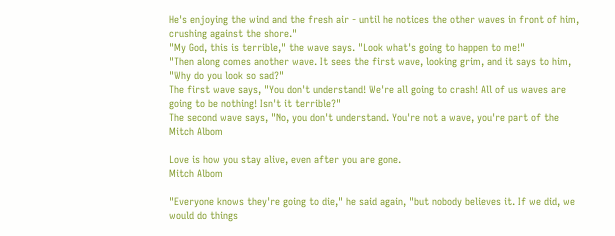He's enjoying the wind and the fresh air - until he notices the other waves in front of him,
crushing against the shore."
"My God, this is terrible," the wave says. "Look what's going to happen to me!"
"Then along comes another wave. It sees the first wave, looking grim, and it says to him,
"Why do you look so sad?"
The first wave says, "You don't understand! We're all going to crash! All of us waves are
going to be nothing! Isn't it terrible?"
The second wave says, "No, you don't understand. You're not a wave, you're part of the
Mitch Albom

Love is how you stay alive, even after you are gone.
Mitch Albom

"Everyone knows they're going to die," he said again, "but nobody believes it. If we did, we
would do things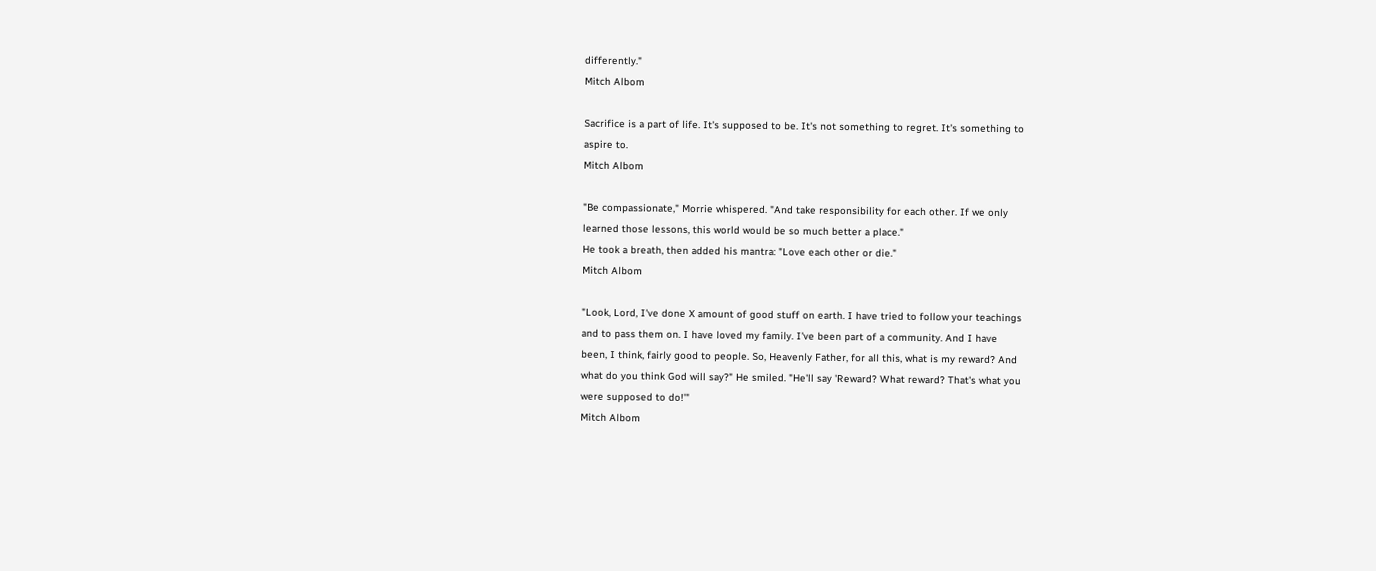differently."
Mitch Albom

Sacrifice is a part of life. It's supposed to be. It's not something to regret. It's something to
aspire to.
Mitch Albom

"Be compassionate," Morrie whispered. "And take responsibility for each other. If we only
learned those lessons, this world would be so much better a place."
He took a breath, then added his mantra: "Love each other or die."
Mitch Albom

"Look, Lord, I've done X amount of good stuff on earth. I have tried to follow your teachings
and to pass them on. I have loved my family. I've been part of a community. And I have
been, I think, fairly good to people. So, Heavenly Father, for all this, what is my reward? And
what do you think God will say?" He smiled. "He'll say 'Reward? What reward? That's what you
were supposed to do!'"
Mitch Albom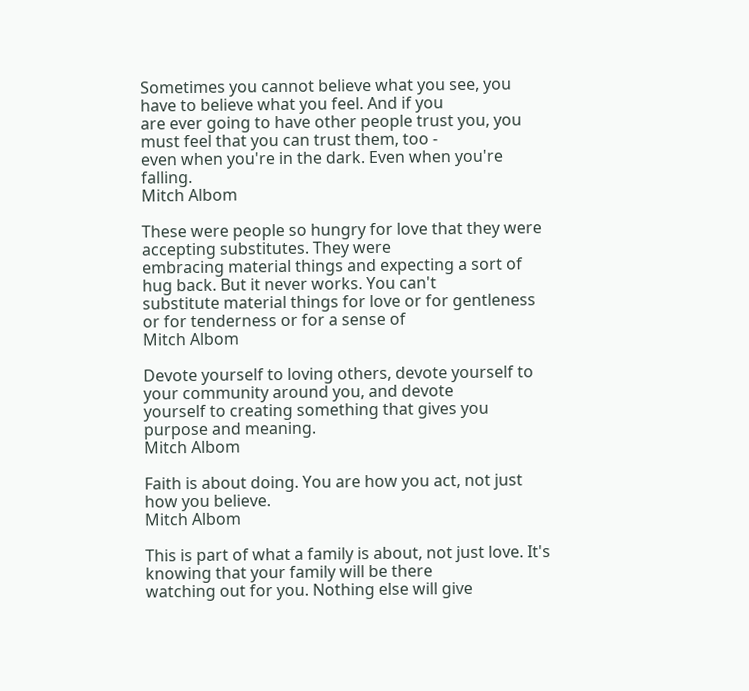Sometimes you cannot believe what you see, you have to believe what you feel. And if you
are ever going to have other people trust you, you must feel that you can trust them, too -
even when you're in the dark. Even when you're falling.
Mitch Albom

These were people so hungry for love that they were accepting substitutes. They were
embracing material things and expecting a sort of hug back. But it never works. You can't
substitute material things for love or for gentleness or for tenderness or for a sense of
Mitch Albom

Devote yourself to loving others, devote yourself to your community around you, and devote
yourself to creating something that gives you purpose and meaning.
Mitch Albom

Faith is about doing. You are how you act, not just how you believe.
Mitch Albom

This is part of what a family is about, not just love. It's knowing that your family will be there
watching out for you. Nothing else will give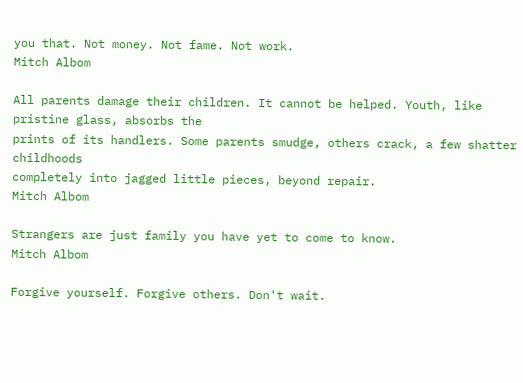you that. Not money. Not fame. Not work.
Mitch Albom

All parents damage their children. It cannot be helped. Youth, like pristine glass, absorbs the
prints of its handlers. Some parents smudge, others crack, a few shatter childhoods
completely into jagged little pieces, beyond repair.
Mitch Albom

Strangers are just family you have yet to come to know.
Mitch Albom

Forgive yourself. Forgive others. Don't wait.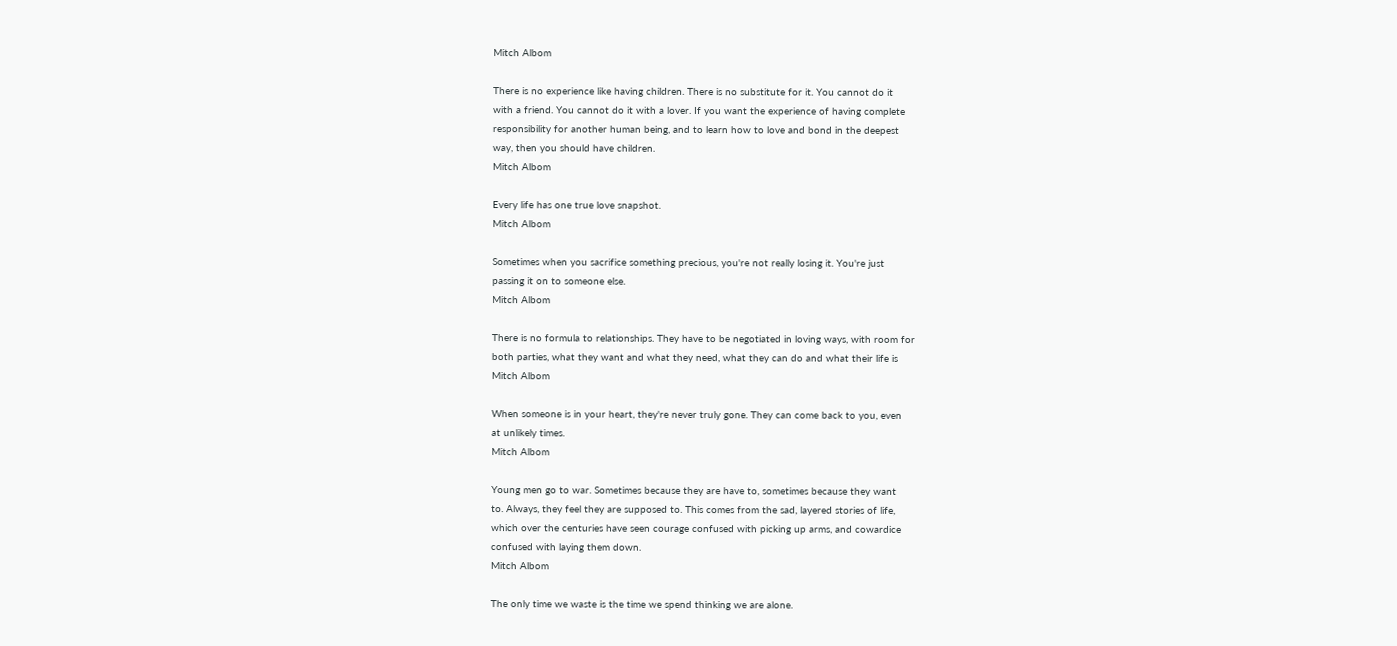Mitch Albom

There is no experience like having children. There is no substitute for it. You cannot do it
with a friend. You cannot do it with a lover. If you want the experience of having complete
responsibility for another human being, and to learn how to love and bond in the deepest
way, then you should have children.
Mitch Albom

Every life has one true love snapshot.
Mitch Albom

Sometimes when you sacrifice something precious, you're not really losing it. You're just
passing it on to someone else.
Mitch Albom

There is no formula to relationships. They have to be negotiated in loving ways, with room for
both parties, what they want and what they need, what they can do and what their life is
Mitch Albom

When someone is in your heart, they're never truly gone. They can come back to you, even
at unlikely times.
Mitch Albom

Young men go to war. Sometimes because they are have to, sometimes because they want
to. Always, they feel they are supposed to. This comes from the sad, layered stories of life,
which over the centuries have seen courage confused with picking up arms, and cowardice
confused with laying them down.
Mitch Albom

The only time we waste is the time we spend thinking we are alone.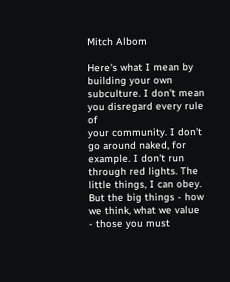Mitch Albom

Here's what I mean by building your own subculture. I don't mean you disregard every rule of
your community. I don't go around naked, for example. I don't run through red lights. The
little things, I can obey. But the big things - how we think, what we value - those you must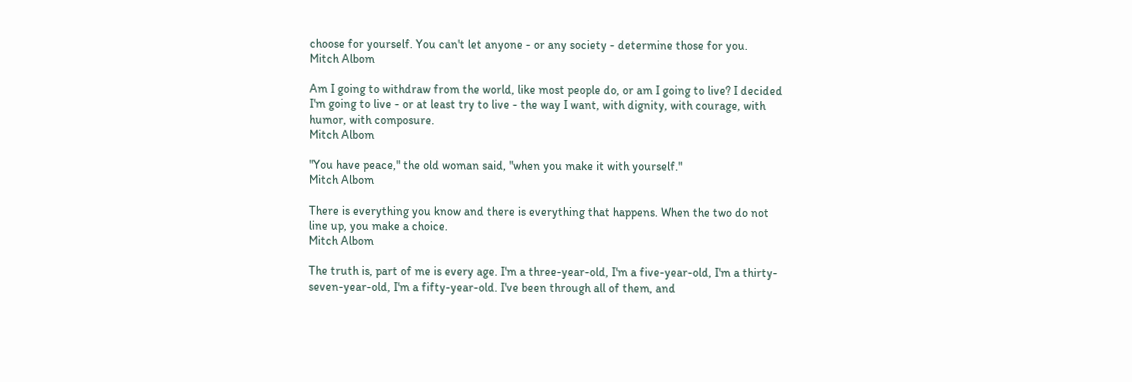choose for yourself. You can't let anyone - or any society - determine those for you.
Mitch Albom

Am I going to withdraw from the world, like most people do, or am I going to live? I decided
I'm going to live - or at least try to live - the way I want, with dignity, with courage, with
humor, with composure.
Mitch Albom

"You have peace," the old woman said, "when you make it with yourself."
Mitch Albom

There is everything you know and there is everything that happens. When the two do not
line up, you make a choice.
Mitch Albom

The truth is, part of me is every age. I'm a three-year-old, I'm a five-year-old, I'm a thirty-
seven-year-old, I'm a fifty-year-old. I've been through all of them, and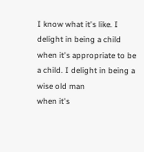I know what it's like. I
delight in being a child when it's appropriate to be a child. I delight in being a wise old man
when it's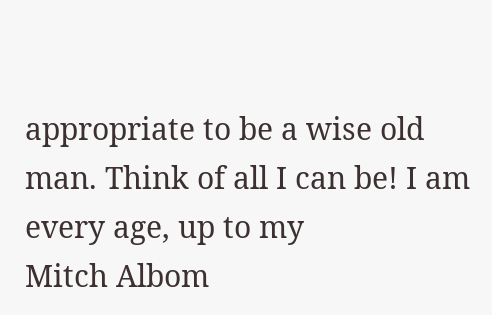appropriate to be a wise old man. Think of all I can be! I am every age, up to my
Mitch Albom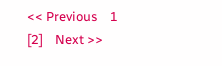<< Previous    1  [2]    Next >>